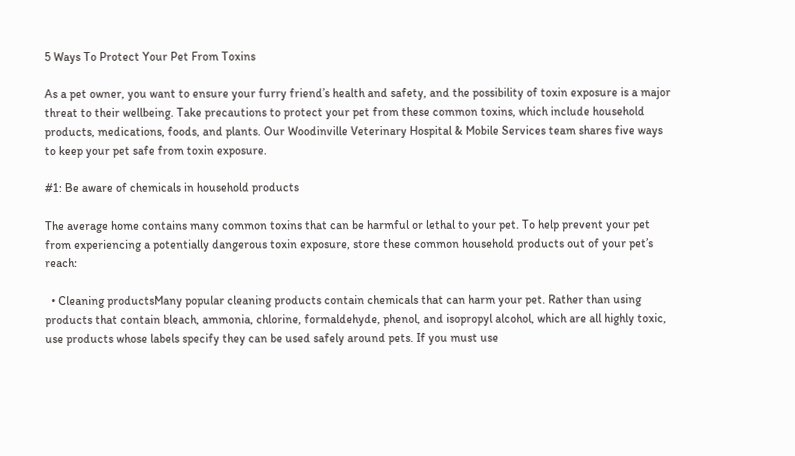5 Ways To Protect Your Pet From Toxins

As a pet owner, you want to ensure your furry friend’s health and safety, and the possibility of toxin exposure is a major threat to their wellbeing. Take precautions to protect your pet from these common toxins, which include household products, medications, foods, and plants. Our Woodinville Veterinary Hospital & Mobile Services team shares five ways to keep your pet safe from toxin exposure.

#1: Be aware of chemicals in household products

The average home contains many common toxins that can be harmful or lethal to your pet. To help prevent your pet from experiencing a potentially dangerous toxin exposure, store these common household products out of your pet’s reach:

  • Cleaning productsMany popular cleaning products contain chemicals that can harm your pet. Rather than using products that contain bleach, ammonia, chlorine, formaldehyde, phenol, and isopropyl alcohol, which are all highly toxic, use products whose labels specify they can be used safely around pets. If you must use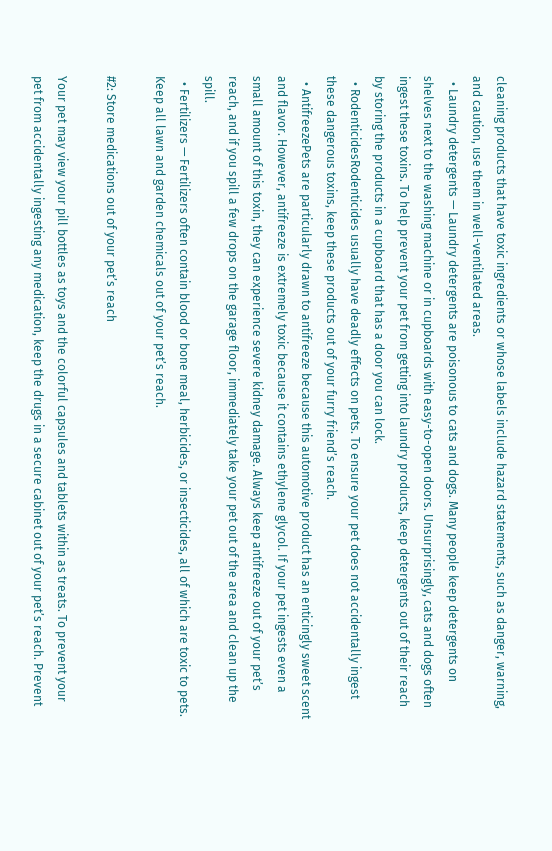cleaning products that have toxic ingredients or whose labels include hazard statements, such as danger, warning, and caution, use them in well-ventilated areas.
  • Laundry detergents — Laundry detergents are poisonous to cats and dogs. Many people keep detergents on shelves next to the washing machine or in cupboards with easy-to-open doors. Unsurprisingly, cats and dogs often ingest these toxins. To help prevent your pet from getting into laundry products, keep detergents out of their reach by storing the products in a cupboard that has a door you can lock.
  • RodenticidesRodenticides usually have deadly effects on pets. To ensure your pet does not accidentally ingest these dangerous toxins, keep these products out of your furry friend’s reach.
  • AntifreezePets are particularly drawn to antifreeze because this automotive product has an enticingly sweet scent and flavor. However, antifreeze is extremely toxic because it contains ethylene glycol. If your pet ingests even a small amount of this toxin, they can experience severe kidney damage. Always keep antifreeze out of your pet’s reach, and if you spill a few drops on the garage floor, immediately take your pet out of the area and clean up the spill.
  • Fertilizers — Fertilizers often contain blood or bone meal, herbicides, or insecticides, all of which are toxic to pets. Keep all lawn and garden chemicals out of your pet’s reach.

#2: Store medications out of your pet’s reach

Your pet may view your pill bottles as toys and the colorful capsules and tablets within as treats. To prevent your pet from accidentally ingesting any medication, keep the drugs in a secure cabinet out of your pet’s reach. Prevent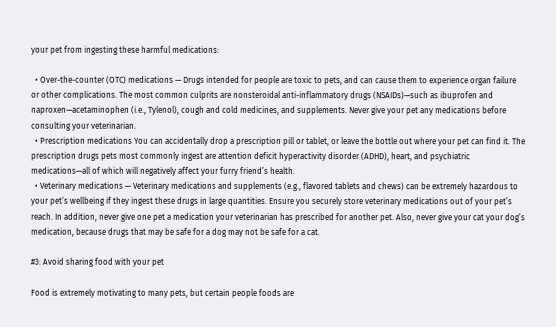your pet from ingesting these harmful medications:

  • Over-the-counter (OTC) medications — Drugs intended for people are toxic to pets, and can cause them to experience organ failure or other complications. The most common culprits are nonsteroidal anti-inflammatory drugs (NSAIDs)—such as ibuprofen and naproxen—acetaminophen (i.e., Tylenol), cough and cold medicines, and supplements. Never give your pet any medications before consulting your veterinarian.
  • Prescription medications You can accidentally drop a prescription pill or tablet, or leave the bottle out where your pet can find it. The prescription drugs pets most commonly ingest are attention deficit hyperactivity disorder (ADHD), heart, and psychiatric medications—all of which will negatively affect your furry friend’s health.
  • Veterinary medications — Veterinary medications and supplements (e.g., flavored tablets and chews) can be extremely hazardous to your pet’s wellbeing if they ingest these drugs in large quantities. Ensure you securely store veterinary medications out of your pet’s reach. In addition, never give one pet a medication your veterinarian has prescribed for another pet. Also, never give your cat your dog’s medication, because drugs that may be safe for a dog may not be safe for a cat.

#3: Avoid sharing food with your pet

Food is extremely motivating to many pets, but certain people foods are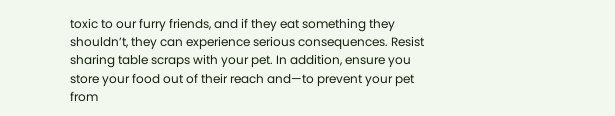toxic to our furry friends, and if they eat something they shouldn’t, they can experience serious consequences. Resist sharing table scraps with your pet. In addition, ensure you store your food out of their reach and—to prevent your pet from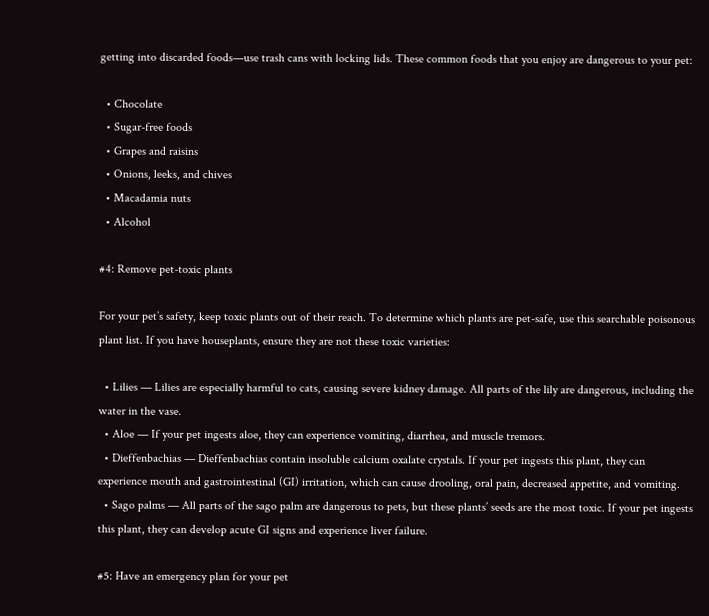getting into discarded foods—use trash cans with locking lids. These common foods that you enjoy are dangerous to your pet:

  • Chocolate
  • Sugar-free foods
  • Grapes and raisins
  • Onions, leeks, and chives
  • Macadamia nuts
  • Alcohol

#4: Remove pet-toxic plants

For your pet’s safety, keep toxic plants out of their reach. To determine which plants are pet-safe, use this searchable poisonous plant list. If you have houseplants, ensure they are not these toxic varieties:

  • Lilies — Lilies are especially harmful to cats, causing severe kidney damage. All parts of the lily are dangerous, including the water in the vase.
  • Aloe — If your pet ingests aloe, they can experience vomiting, diarrhea, and muscle tremors.
  • Dieffenbachias — Dieffenbachias contain insoluble calcium oxalate crystals. If your pet ingests this plant, they can experience mouth and gastrointestinal (GI) irritation, which can cause drooling, oral pain, decreased appetite, and vomiting.
  • Sago palms — All parts of the sago palm are dangerous to pets, but these plants’ seeds are the most toxic. If your pet ingests this plant, they can develop acute GI signs and experience liver failure.

#5: Have an emergency plan for your pet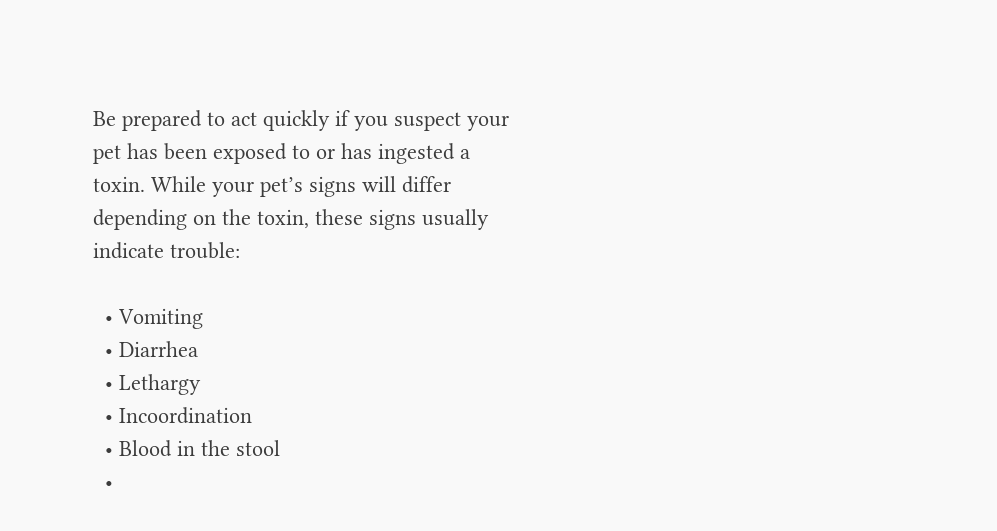Be prepared to act quickly if you suspect your pet has been exposed to or has ingested a toxin. While your pet’s signs will differ depending on the toxin, these signs usually indicate trouble:

  • Vomiting
  • Diarrhea
  • Lethargy
  • Incoordination
  • Blood in the stool
  •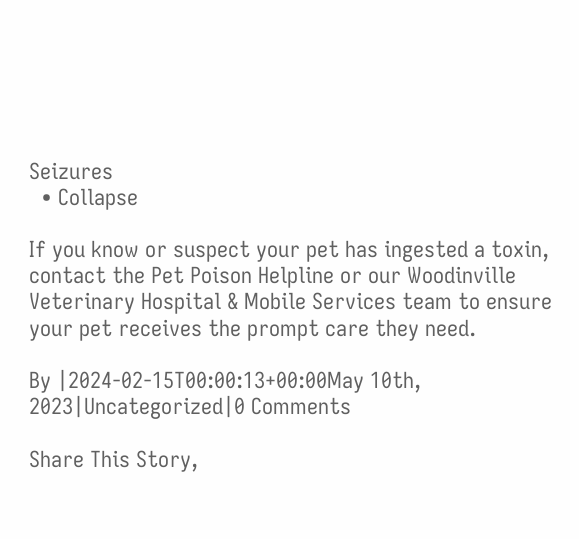Seizures
  • Collapse

If you know or suspect your pet has ingested a toxin, contact the Pet Poison Helpline or our Woodinville Veterinary Hospital & Mobile Services team to ensure your pet receives the prompt care they need.

By |2024-02-15T00:00:13+00:00May 10th, 2023|Uncategorized|0 Comments

Share This Story,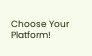Choose Your Platform!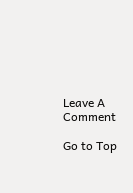Leave A Comment

Go to Top